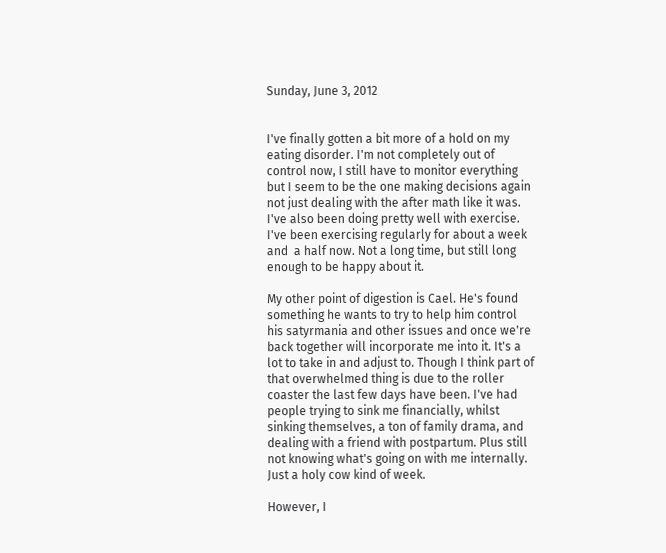Sunday, June 3, 2012


I've finally gotten a bit more of a hold on my eating disorder. I'm not completely out of control now, I still have to monitor everything but I seem to be the one making decisions again not just dealing with the after math like it was. I've also been doing pretty well with exercise. I've been exercising regularly for about a week and  a half now. Not a long time, but still long enough to be happy about it.

My other point of digestion is Cael. He's found something he wants to try to help him control his satyrmania and other issues and once we're back together will incorporate me into it. It's a lot to take in and adjust to. Though I think part of that overwhelmed thing is due to the roller coaster the last few days have been. I've had people trying to sink me financially, whilst sinking themselves, a ton of family drama, and dealing with a friend with postpartum. Plus still not knowing what's going on with me internally. Just a holy cow kind of week.

However, I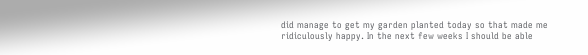did manage to get my garden planted today so that made me ridiculously happy. In the next few weeks I should be able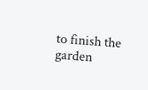to finish the garden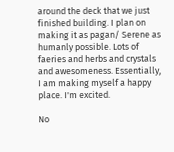around the deck that we just finished building. I plan on making it as pagan/ Serene as humanly possible. Lots of faeries and herbs and crystals and awesomeness. Essentially, I am making myself a happy place. I'm excited.

No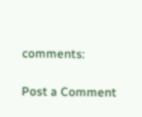comments:

Post a Comment